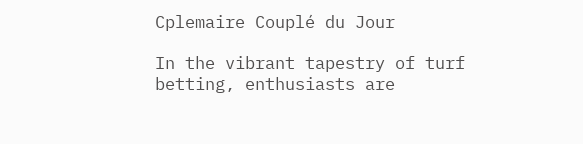Cplemaire Couplé du Jour

In the vibrant tapestry of turf betting, enthusiasts are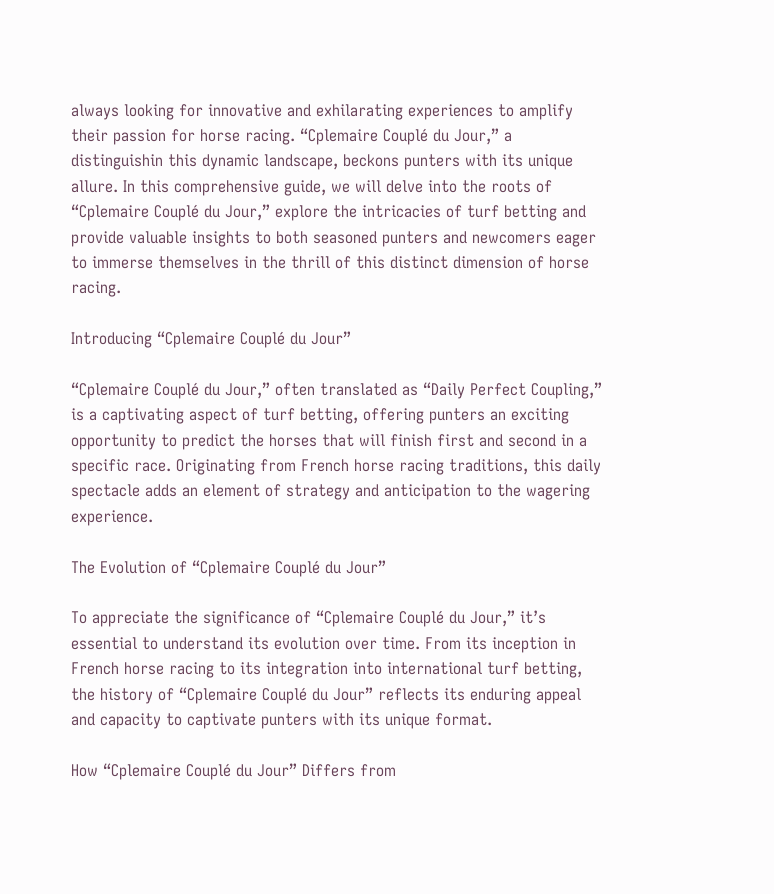always looking for innovative and exhilarating experiences to amplify their passion for horse racing. “Cplemaire Couplé du Jour,” a distinguishin this dynamic landscape, beckons punters with its unique allure. In this comprehensive guide, we will delve into the roots of “Cplemaire Couplé du Jour,” explore the intricacies of turf betting and provide valuable insights to both seasoned punters and newcomers eager to immerse themselves in the thrill of this distinct dimension of horse racing.

Introducing “Cplemaire Couplé du Jour”

“Cplemaire Couplé du Jour,” often translated as “Daily Perfect Coupling,” is a captivating aspect of turf betting, offering punters an exciting opportunity to predict the horses that will finish first and second in a specific race. Originating from French horse racing traditions, this daily spectacle adds an element of strategy and anticipation to the wagering experience.

The Evolution of “Cplemaire Couplé du Jour”

To appreciate the significance of “Cplemaire Couplé du Jour,” it’s essential to understand its evolution over time. From its inception in French horse racing to its integration into international turf betting, the history of “Cplemaire Couplé du Jour” reflects its enduring appeal and capacity to captivate punters with its unique format.

How “Cplemaire Couplé du Jour” Differs from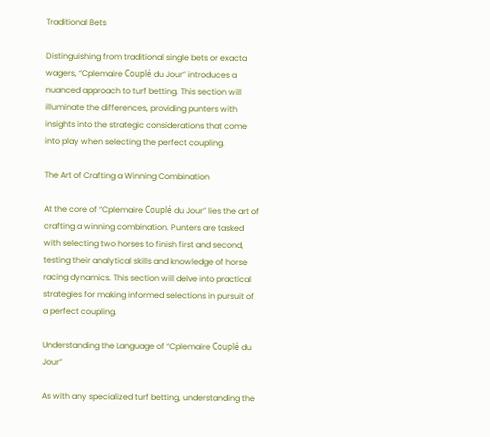Traditional Bets

Distinguishing from traditional single bets or exacta wagers, “Cplemaire Couplé du Jour” introduces a nuanced approach to turf betting. This section will illuminate the differences, providing punters with insights into the strategic considerations that come into play when selecting the perfect coupling.

The Art of Crafting a Winning Combination

At the core of “Cplemaire Couplé du Jour” lies the art of crafting a winning combination. Punters are tasked with selecting two horses to finish first and second, testing their analytical skills and knowledge of horse racing dynamics. This section will delve into practical strategies for making informed selections in pursuit of a perfect coupling.

Understanding the Language of “Cplemaire Couplé du Jour”

As with any specialized turf betting, understanding the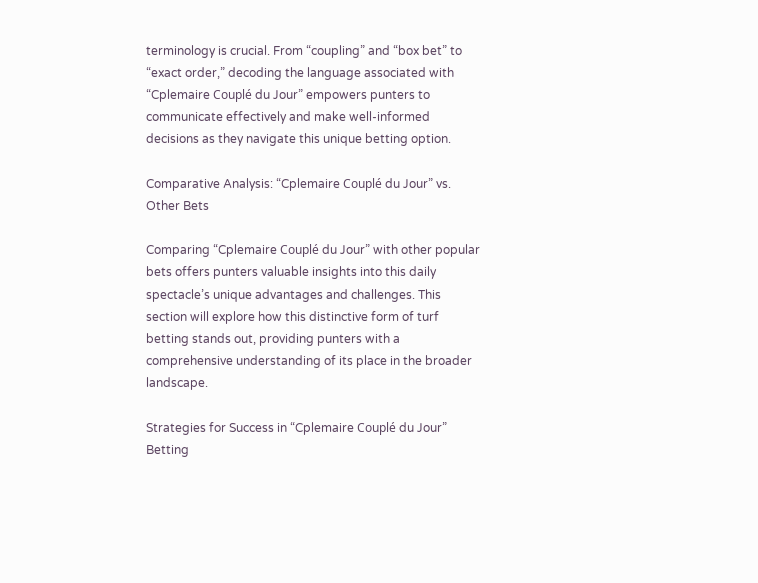terminology is crucial. From “coupling” and “box bet” to “exact order,” decoding the language associated with “Cplemaire Couplé du Jour” empowers punters to communicate effectively and make well-informed decisions as they navigate this unique betting option.

Comparative Analysis: “Cplemaire Couplé du Jour” vs. Other Bets

Comparing “Cplemaire Couplé du Jour” with other popular bets offers punters valuable insights into this daily spectacle’s unique advantages and challenges. This section will explore how this distinctive form of turf betting stands out, providing punters with a comprehensive understanding of its place in the broader landscape.

Strategies for Success in “Cplemaire Couplé du Jour” Betting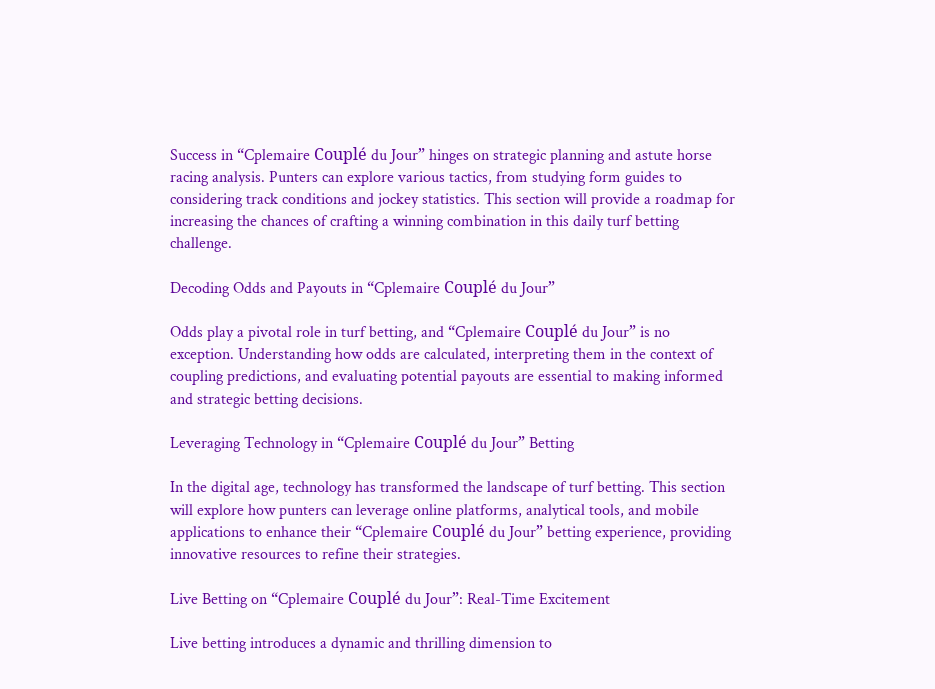Success in “Cplemaire Couplé du Jour” hinges on strategic planning and astute horse racing analysis. Punters can explore various tactics, from studying form guides to considering track conditions and jockey statistics. This section will provide a roadmap for increasing the chances of crafting a winning combination in this daily turf betting challenge.

Decoding Odds and Payouts in “Cplemaire Couplé du Jour”

Odds play a pivotal role in turf betting, and “Cplemaire Couplé du Jour” is no exception. Understanding how odds are calculated, interpreting them in the context of coupling predictions, and evaluating potential payouts are essential to making informed and strategic betting decisions.

Leveraging Technology in “Cplemaire Couplé du Jour” Betting

In the digital age, technology has transformed the landscape of turf betting. This section will explore how punters can leverage online platforms, analytical tools, and mobile applications to enhance their “Cplemaire Couplé du Jour” betting experience, providing innovative resources to refine their strategies.

Live Betting on “Cplemaire Couplé du Jour”: Real-Time Excitement

Live betting introduces a dynamic and thrilling dimension to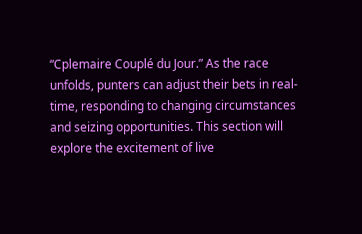“Cplemaire Couplé du Jour.” As the race unfolds, punters can adjust their bets in real-time, responding to changing circumstances and seizing opportunities. This section will explore the excitement of live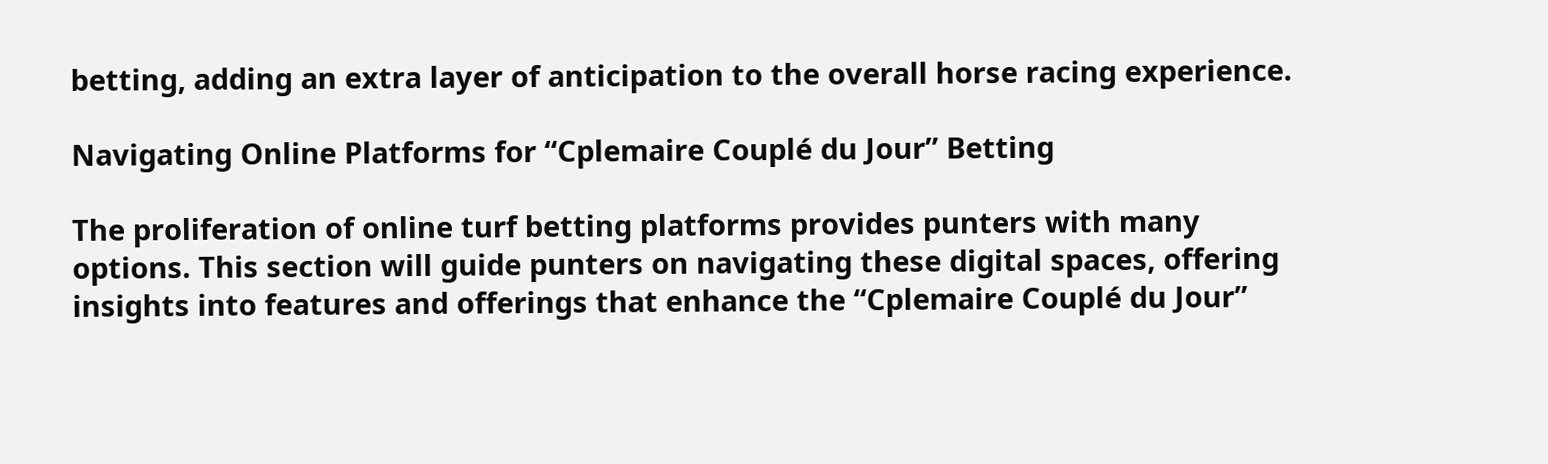betting, adding an extra layer of anticipation to the overall horse racing experience.

Navigating Online Platforms for “Cplemaire Couplé du Jour” Betting

The proliferation of online turf betting platforms provides punters with many options. This section will guide punters on navigating these digital spaces, offering insights into features and offerings that enhance the “Cplemaire Couplé du Jour”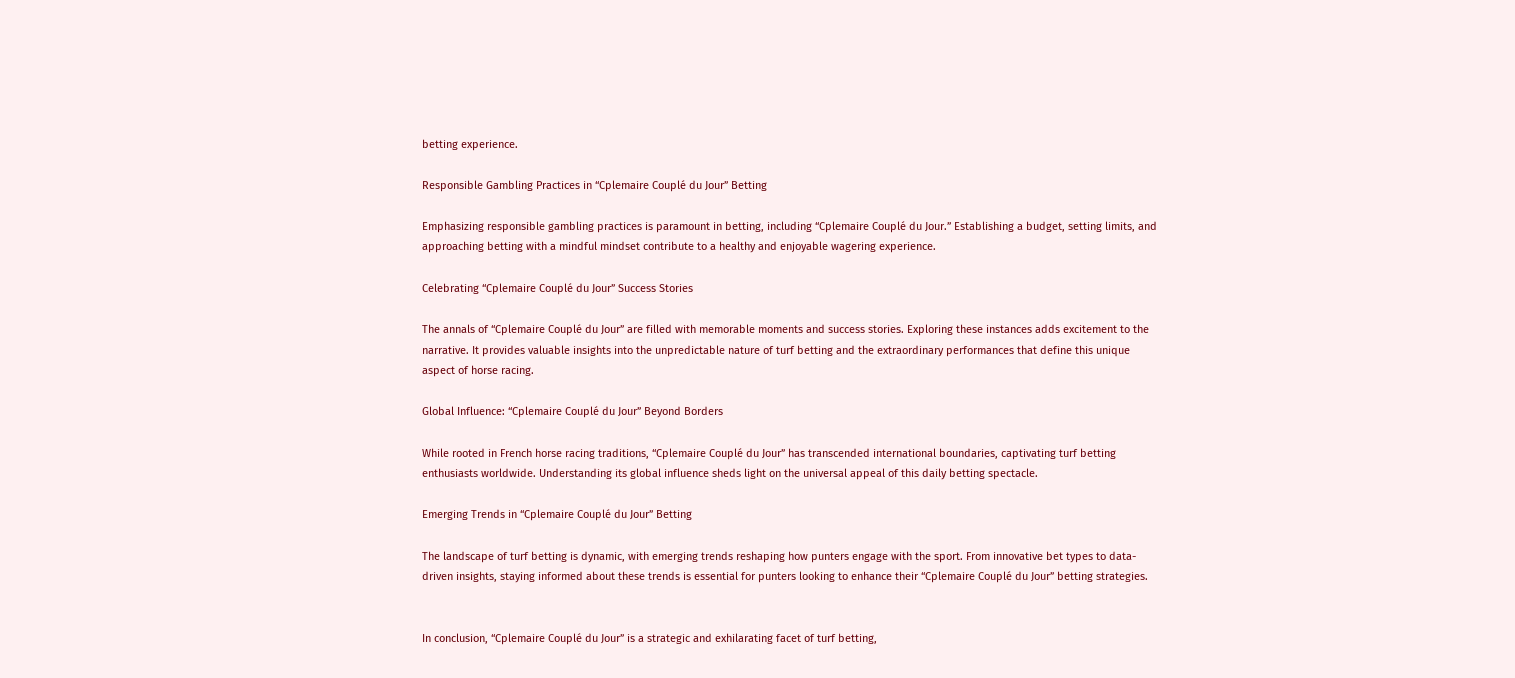betting experience.

Responsible Gambling Practices in “Cplemaire Couplé du Jour” Betting

Emphasizing responsible gambling practices is paramount in betting, including “Cplemaire Couplé du Jour.” Establishing a budget, setting limits, and approaching betting with a mindful mindset contribute to a healthy and enjoyable wagering experience.

Celebrating “Cplemaire Couplé du Jour” Success Stories

The annals of “Cplemaire Couplé du Jour” are filled with memorable moments and success stories. Exploring these instances adds excitement to the narrative. It provides valuable insights into the unpredictable nature of turf betting and the extraordinary performances that define this unique aspect of horse racing.

Global Influence: “Cplemaire Couplé du Jour” Beyond Borders

While rooted in French horse racing traditions, “Cplemaire Couplé du Jour” has transcended international boundaries, captivating turf betting enthusiasts worldwide. Understanding its global influence sheds light on the universal appeal of this daily betting spectacle.

Emerging Trends in “Cplemaire Couplé du Jour” Betting

The landscape of turf betting is dynamic, with emerging trends reshaping how punters engage with the sport. From innovative bet types to data-driven insights, staying informed about these trends is essential for punters looking to enhance their “Cplemaire Couplé du Jour” betting strategies.


In conclusion, “Cplemaire Couplé du Jour” is a strategic and exhilarating facet of turf betting,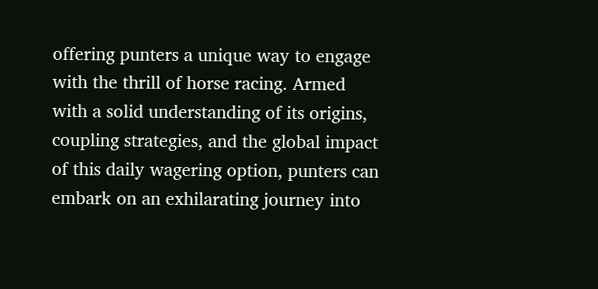offering punters a unique way to engage with the thrill of horse racing. Armed with a solid understanding of its origins, coupling strategies, and the global impact of this daily wagering option, punters can embark on an exhilarating journey into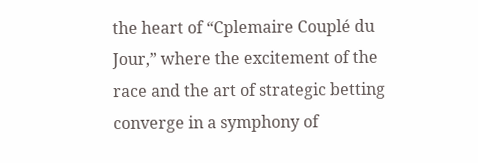the heart of “Cplemaire Couplé du Jour,” where the excitement of the race and the art of strategic betting converge in a symphony of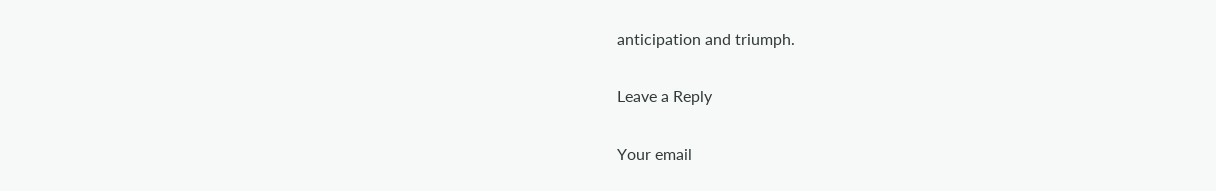anticipation and triumph.

Leave a Reply

Your email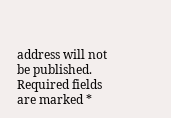address will not be published. Required fields are marked *